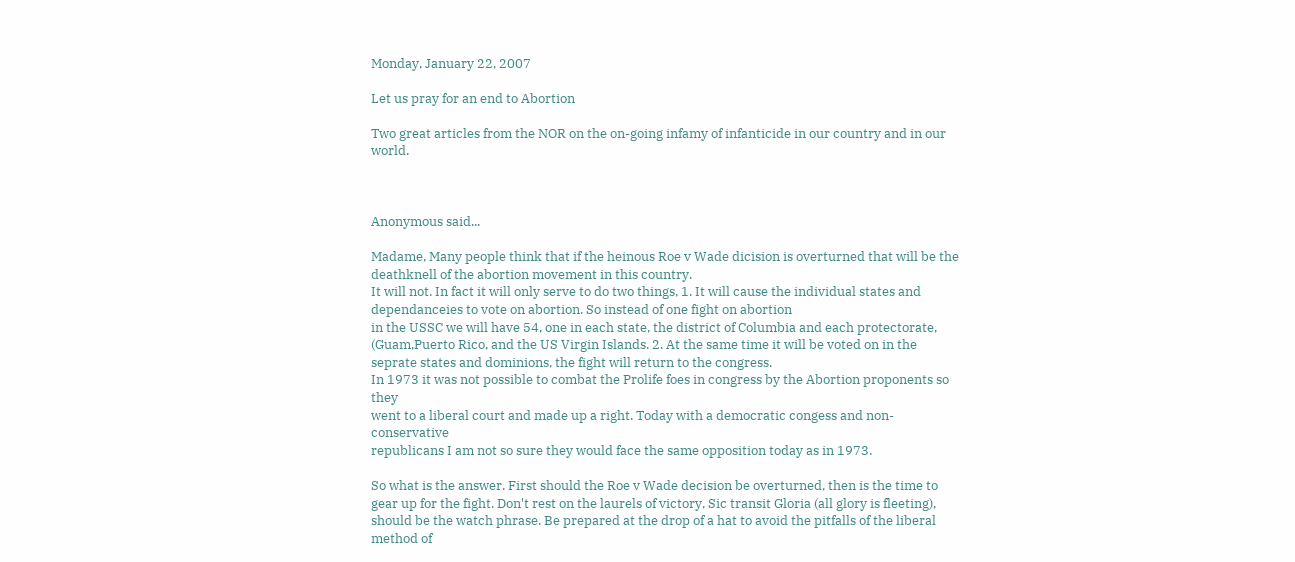Monday, January 22, 2007

Let us pray for an end to Abortion

Two great articles from the NOR on the on-going infamy of infanticide in our country and in our world.



Anonymous said...

Madame, Many people think that if the heinous Roe v Wade dicision is overturned that will be the
deathknell of the abortion movement in this country.
It will not. In fact it will only serve to do two things, 1. It will cause the individual states and dependanceies to vote on abortion. So instead of one fight on abortion
in the USSC we will have 54, one in each state, the district of Columbia and each protectorate, (Guam,Puerto Rico, and the US Virgin Islands. 2. At the same time it will be voted on in the seprate states and dominions, the fight will return to the congress.
In 1973 it was not possible to combat the Prolife foes in congress by the Abortion proponents so they
went to a liberal court and made up a right. Today with a democratic congess and non-conservative
republicans I am not so sure they would face the same opposition today as in 1973.

So what is the answer. First should the Roe v Wade decision be overturned, then is the time to gear up for the fight. Don't rest on the laurels of victory, Sic transit Gloria (all glory is fleeting), should be the watch phrase. Be prepared at the drop of a hat to avoid the pitfalls of the liberal method of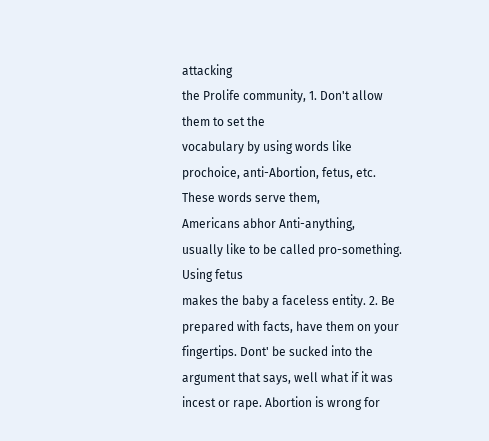attacking
the Prolife community, 1. Don't allow them to set the
vocabulary by using words like prochoice, anti-Abortion, fetus, etc. These words serve them,
Americans abhor Anti-anything,
usually like to be called pro-something. Using fetus
makes the baby a faceless entity. 2. Be prepared with facts, have them on your fingertips. Dont' be sucked into the argument that says, well what if it was incest or rape. Abortion is wrong for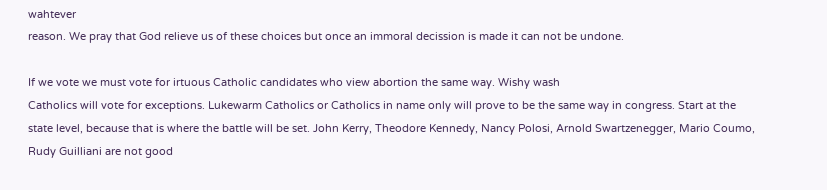wahtever
reason. We pray that God relieve us of these choices but once an immoral decission is made it can not be undone.

If we vote we must vote for irtuous Catholic candidates who view abortion the same way. Wishy wash
Catholics will vote for exceptions. Lukewarm Catholics or Catholics in name only will prove to be the same way in congress. Start at the state level, because that is where the battle will be set. John Kerry, Theodore Kennedy, Nancy Polosi, Arnold Swartzenegger, Mario Coumo, Rudy Guilliani are not good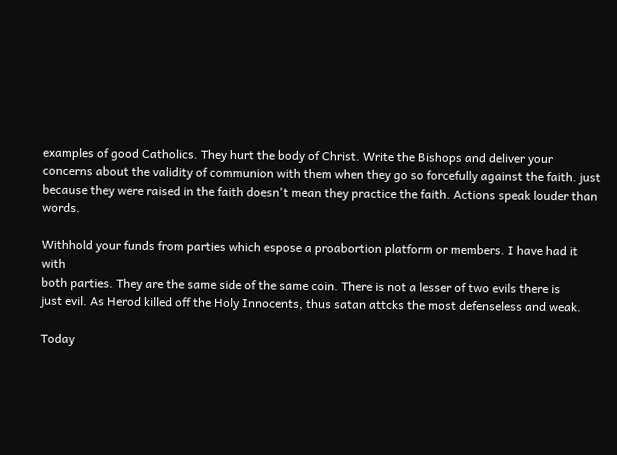examples of good Catholics. They hurt the body of Christ. Write the Bishops and deliver your
concerns about the validity of communion with them when they go so forcefully against the faith. just
because they were raised in the faith doesn't mean they practice the faith. Actions speak louder than words.

Withhold your funds from parties which espose a proabortion platform or members. I have had it with
both parties. They are the same side of the same coin. There is not a lesser of two evils there is
just evil. As Herod killed off the Holy Innocents, thus satan attcks the most defenseless and weak.

Today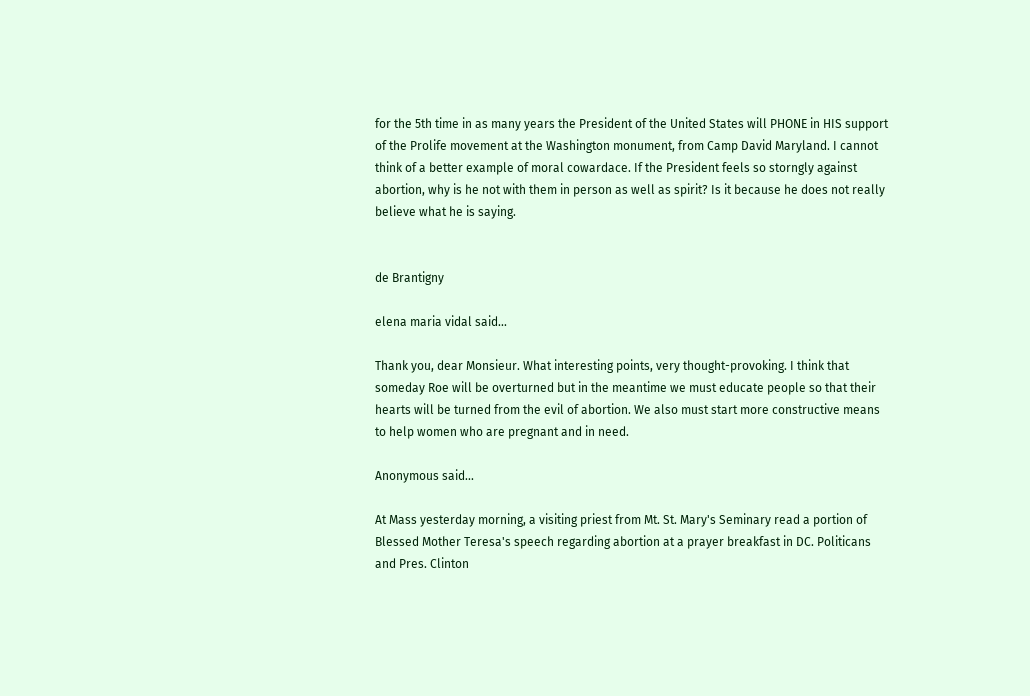for the 5th time in as many years the President of the United States will PHONE in HIS support of the Prolife movement at the Washington monument, from Camp David Maryland. I cannot think of a better example of moral cowardace. If the President feels so storngly against abortion, why is he not with them in person as well as spirit? Is it because he does not really believe what he is saying.


de Brantigny

elena maria vidal said...

Thank you, dear Monsieur. What interesting points, very thought-provoking. I think that someday Roe will be overturned but in the meantime we must educate people so that their hearts will be turned from the evil of abortion. We also must start more constructive means to help women who are pregnant and in need.

Anonymous said...

At Mass yesterday morning, a visiting priest from Mt. St. Mary's Seminary read a portion of Blessed Mother Teresa's speech regarding abortion at a prayer breakfast in DC. Politicans and Pres. Clinton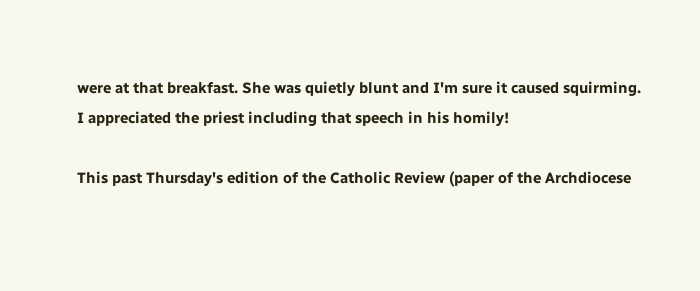were at that breakfast. She was quietly blunt and I'm sure it caused squirming.
I appreciated the priest including that speech in his homily!

This past Thursday's edition of the Catholic Review (paper of the Archdiocese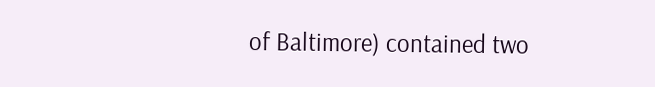of Baltimore) contained two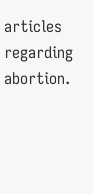articles regarding abortion.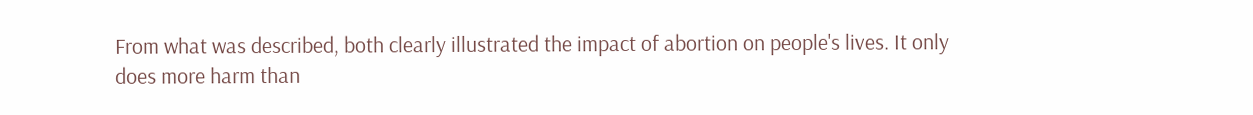From what was described, both clearly illustrated the impact of abortion on people's lives. It only does more harm than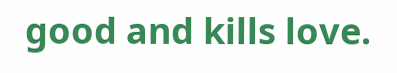good and kills love.